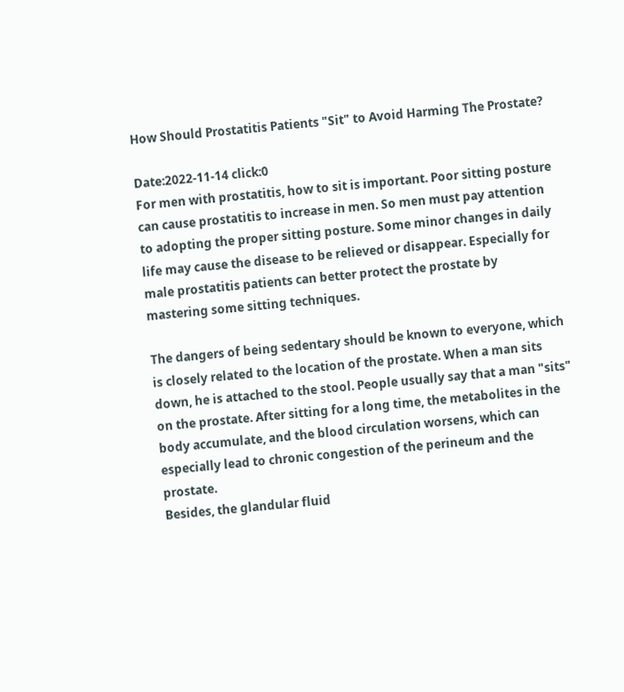How Should Prostatitis Patients "Sit" to Avoid Harming The Prostate?

Date:2022-11-14 click:0
For men with prostatitis, how to sit is important. Poor sitting posture can cause prostatitis to increase in men. So men must pay attention to adopting the proper sitting posture. Some minor changes in daily life may cause the disease to be relieved or disappear. Especially for male prostatitis patients can better protect the prostate by mastering some sitting techniques.

The dangers of being sedentary should be known to everyone, which is closely related to the location of the prostate. When a man sits down, he is attached to the stool. People usually say that a man "sits" on the prostate. After sitting for a long time, the metabolites in the body accumulate, and the blood circulation worsens, which can especially lead to chronic congestion of the perineum and the prostate.
Besides, the glandular fluid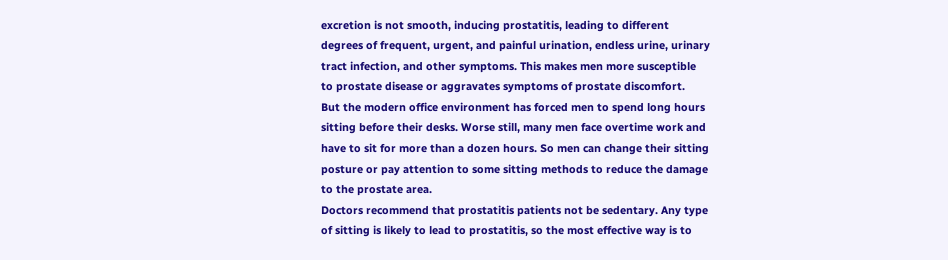excretion is not smooth, inducing prostatitis, leading to different degrees of frequent, urgent, and painful urination, endless urine, urinary tract infection, and other symptoms. This makes men more susceptible to prostate disease or aggravates symptoms of prostate discomfort.
But the modern office environment has forced men to spend long hours sitting before their desks. Worse still, many men face overtime work and have to sit for more than a dozen hours. So men can change their sitting posture or pay attention to some sitting methods to reduce the damage to the prostate area.
Doctors recommend that prostatitis patients not be sedentary. Any type of sitting is likely to lead to prostatitis, so the most effective way is to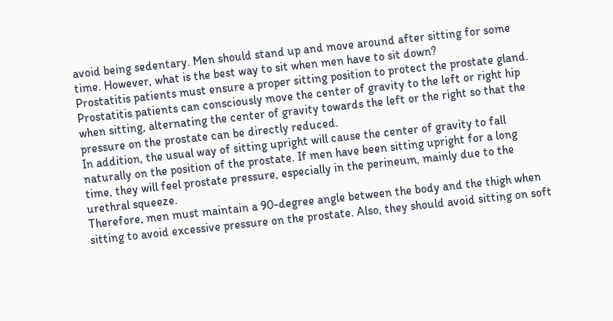avoid being sedentary. Men should stand up and move around after sitting for some time. However, what is the best way to sit when men have to sit down?
Prostatitis patients must ensure a proper sitting position to protect the prostate gland. Prostatitis patients can consciously move the center of gravity to the left or right hip when sitting, alternating the center of gravity towards the left or the right so that the pressure on the prostate can be directly reduced.
In addition, the usual way of sitting upright will cause the center of gravity to fall naturally on the position of the prostate. If men have been sitting upright for a long time, they will feel prostate pressure, especially in the perineum, mainly due to the urethral squeeze.
Therefore, men must maintain a 90-degree angle between the body and the thigh when sitting to avoid excessive pressure on the prostate. Also, they should avoid sitting on soft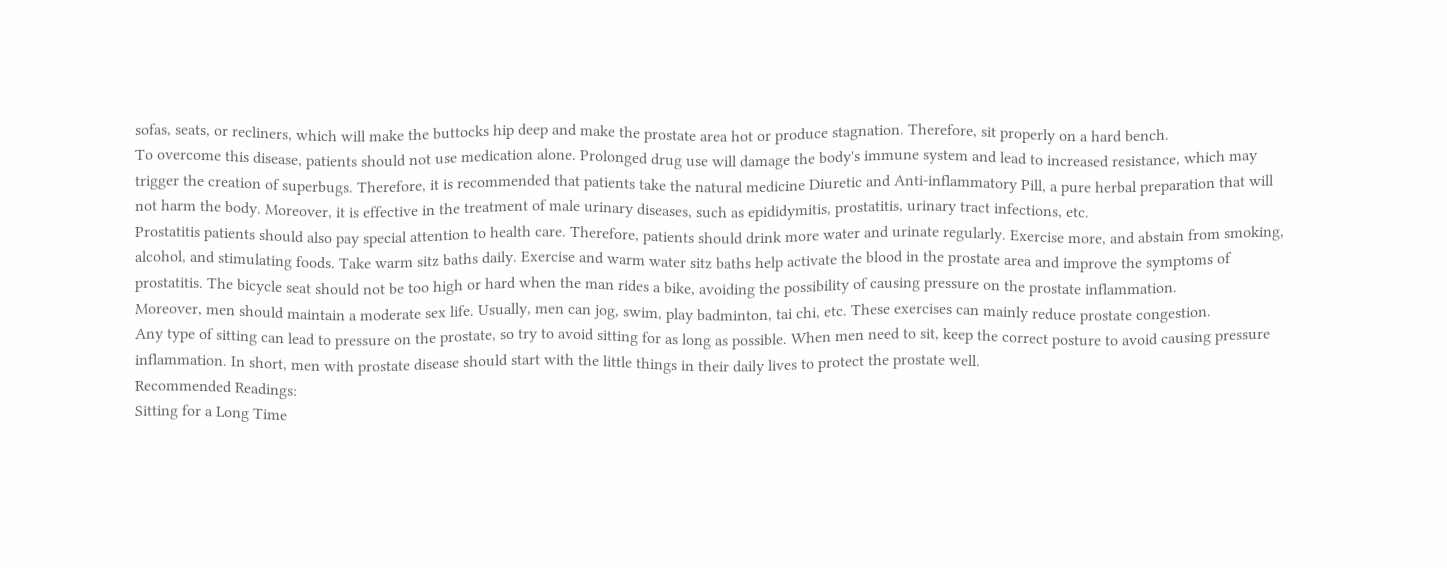sofas, seats, or recliners, which will make the buttocks hip deep and make the prostate area hot or produce stagnation. Therefore, sit properly on a hard bench.
To overcome this disease, patients should not use medication alone. Prolonged drug use will damage the body's immune system and lead to increased resistance, which may trigger the creation of superbugs. Therefore, it is recommended that patients take the natural medicine Diuretic and Anti-inflammatory Pill, a pure herbal preparation that will not harm the body. Moreover, it is effective in the treatment of male urinary diseases, such as epididymitis, prostatitis, urinary tract infections, etc.
Prostatitis patients should also pay special attention to health care. Therefore, patients should drink more water and urinate regularly. Exercise more, and abstain from smoking, alcohol, and stimulating foods. Take warm sitz baths daily. Exercise and warm water sitz baths help activate the blood in the prostate area and improve the symptoms of prostatitis. The bicycle seat should not be too high or hard when the man rides a bike, avoiding the possibility of causing pressure on the prostate inflammation.
Moreover, men should maintain a moderate sex life. Usually, men can jog, swim, play badminton, tai chi, etc. These exercises can mainly reduce prostate congestion.
Any type of sitting can lead to pressure on the prostate, so try to avoid sitting for as long as possible. When men need to sit, keep the correct posture to avoid causing pressure inflammation. In short, men with prostate disease should start with the little things in their daily lives to protect the prostate well.
Recommended Readings:
Sitting for a Long Time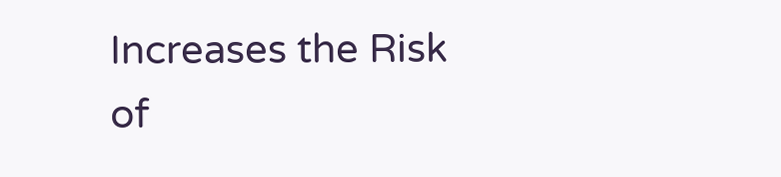Increases the Risk of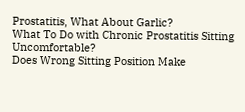Prostatitis, What About Garlic?
What To Do with Chronic Prostatitis Sitting Uncomfortable?
Does Wrong Sitting Position Make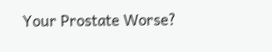Your Prostate Worse?